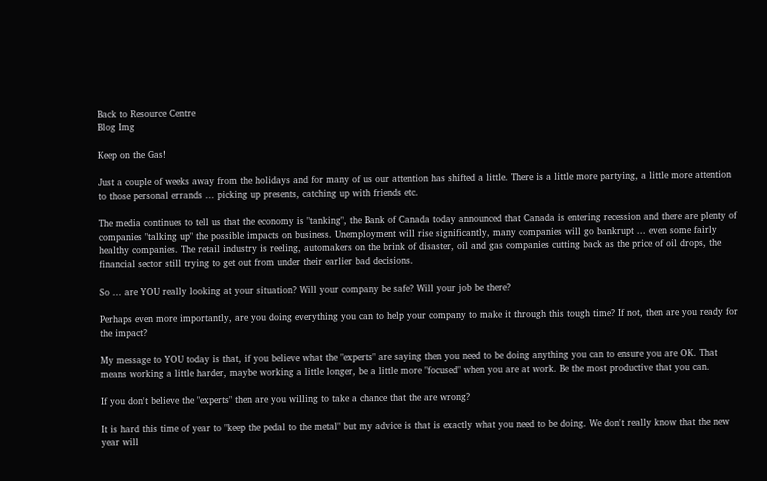Back to Resource Centre
Blog Img

Keep on the Gas!

Just a couple of weeks away from the holidays and for many of us our attention has shifted a little. There is a little more partying, a little more attention to those personal errands ... picking up presents, catching up with friends etc.

The media continues to tell us that the economy is "tanking", the Bank of Canada today announced that Canada is entering recession and there are plenty of companies "talking up" the possible impacts on business. Unemployment will rise significantly, many companies will go bankrupt ... even some fairly healthy companies. The retail industry is reeling, automakers on the brink of disaster, oil and gas companies cutting back as the price of oil drops, the financial sector still trying to get out from under their earlier bad decisions.

So ... are YOU really looking at your situation? Will your company be safe? Will your job be there?

Perhaps even more importantly, are you doing everything you can to help your company to make it through this tough time? If not, then are you ready for the impact?

My message to YOU today is that, if you believe what the "experts" are saying then you need to be doing anything you can to ensure you are OK. That means working a little harder, maybe working a little longer, be a little more "focused" when you are at work. Be the most productive that you can.

If you don't believe the "experts" then are you willing to take a chance that the are wrong?

It is hard this time of year to "keep the pedal to the metal" but my advice is that is exactly what you need to be doing. We don't really know that the new year will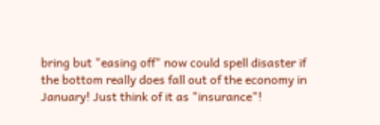bring but "easing off" now could spell disaster if the bottom really does fall out of the economy in January! Just think of it as "insurance"!